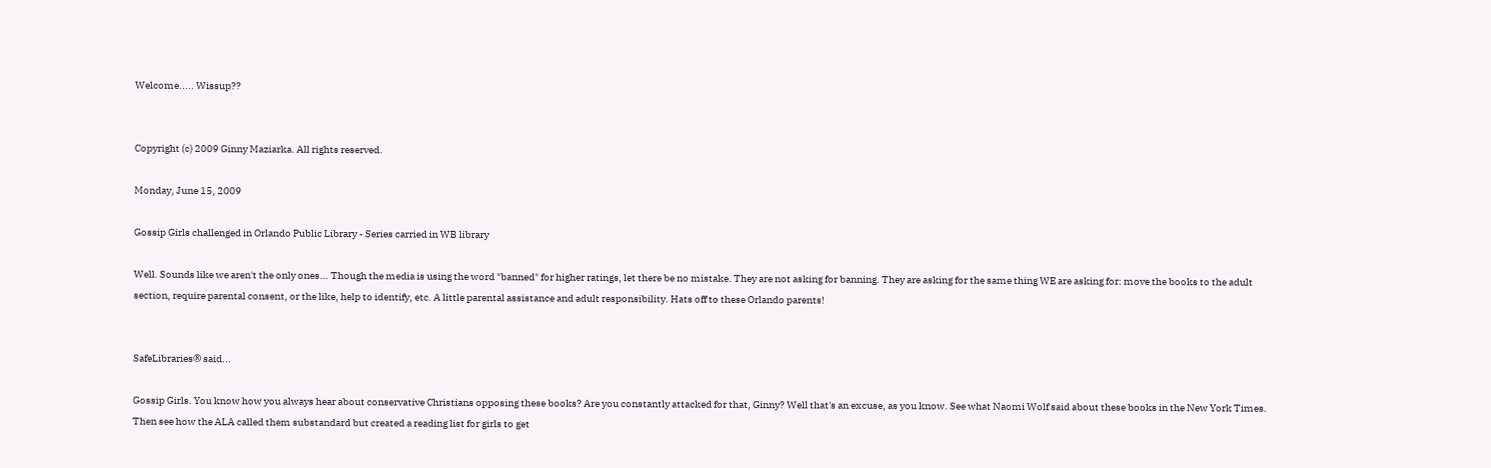Welcome..... Wissup??


Copyright (c) 2009 Ginny Maziarka. All rights reserved.

Monday, June 15, 2009

Gossip Girls challenged in Orlando Public Library - Series carried in WB library

Well. Sounds like we aren't the only ones... Though the media is using the word "banned" for higher ratings, let there be no mistake. They are not asking for banning. They are asking for the same thing WE are asking for: move the books to the adult section, require parental consent, or the like, help to identify, etc. A little parental assistance and adult responsibility. Hats off to these Orlando parents!


SafeLibraries® said...

Gossip Girls. You know how you always hear about conservative Christians opposing these books? Are you constantly attacked for that, Ginny? Well that's an excuse, as you know. See what Naomi Wolf said about these books in the New York Times. Then see how the ALA called them substandard but created a reading list for girls to get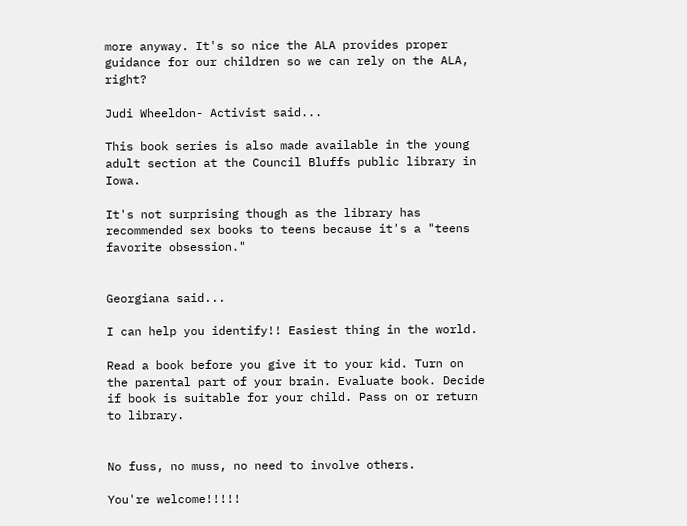more anyway. It's so nice the ALA provides proper guidance for our children so we can rely on the ALA, right?

Judi Wheeldon- Activist said...

This book series is also made available in the young adult section at the Council Bluffs public library in Iowa.

It's not surprising though as the library has recommended sex books to teens because it's a "teens favorite obsession."


Georgiana said...

I can help you identify!! Easiest thing in the world.

Read a book before you give it to your kid. Turn on the parental part of your brain. Evaluate book. Decide if book is suitable for your child. Pass on or return to library.


No fuss, no muss, no need to involve others.

You're welcome!!!!!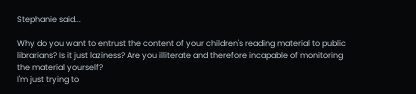Stephanie said...

Why do you want to entrust the content of your children's reading material to public librarians? Is it just laziness? Are you illiterate and therefore incapable of monitoring the material yourself?
I'm just trying to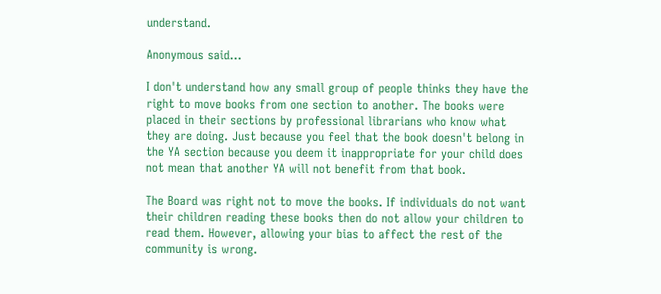understand.

Anonymous said...

I don't understand how any small group of people thinks they have the right to move books from one section to another. The books were placed in their sections by professional librarians who know what they are doing. Just because you feel that the book doesn't belong in the YA section because you deem it inappropriate for your child does not mean that another YA will not benefit from that book.

The Board was right not to move the books. If individuals do not want their children reading these books then do not allow your children to read them. However, allowing your bias to affect the rest of the community is wrong.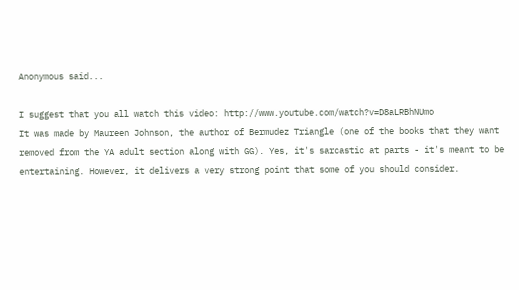Anonymous said...

I suggest that you all watch this video: http://www.youtube.com/watch?v=D8aLRBhNUmo
It was made by Maureen Johnson, the author of Bermudez Triangle (one of the books that they want removed from the YA adult section along with GG). Yes, it's sarcastic at parts - it's meant to be entertaining. However, it delivers a very strong point that some of you should consider.